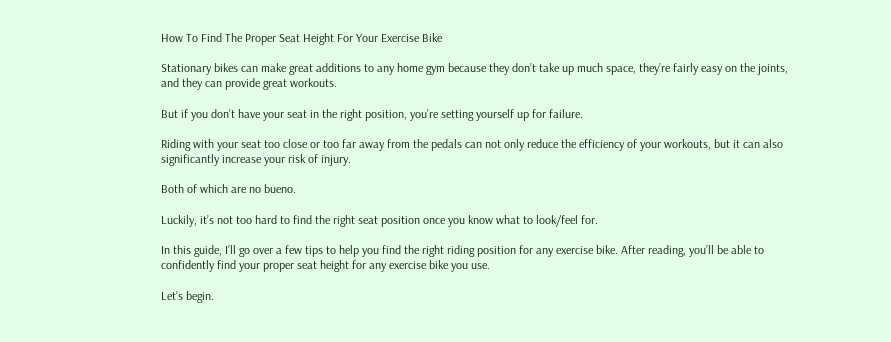How To Find The Proper Seat Height For Your Exercise Bike

Stationary bikes can make great additions to any home gym because they don’t take up much space, they’re fairly easy on the joints, and they can provide great workouts.

But if you don’t have your seat in the right position, you’re setting yourself up for failure.

Riding with your seat too close or too far away from the pedals can not only reduce the efficiency of your workouts, but it can also significantly increase your risk of injury.

Both of which are no bueno.

Luckily, it’s not too hard to find the right seat position once you know what to look/feel for.

In this guide, I’ll go over a few tips to help you find the right riding position for any exercise bike. After reading, you’ll be able to confidently find your proper seat height for any exercise bike you use.

Let’s begin.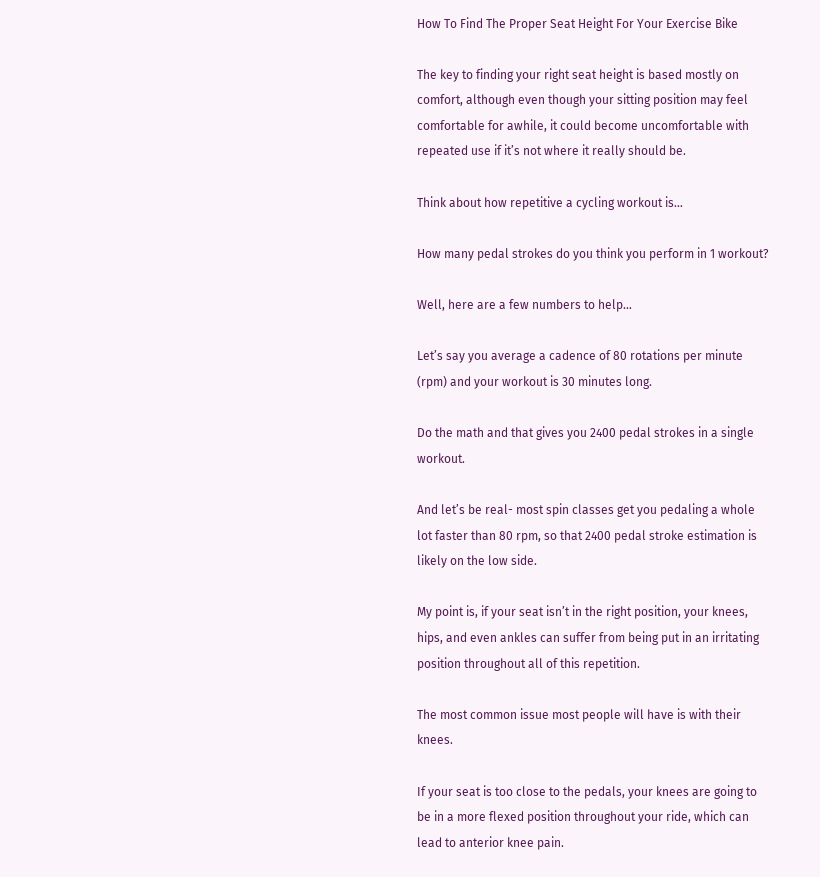How To Find The Proper Seat Height For Your Exercise Bike

The key to finding your right seat height is based mostly on comfort, although even though your sitting position may feel comfortable for awhile, it could become uncomfortable with repeated use if it’s not where it really should be.

Think about how repetitive a cycling workout is…

How many pedal strokes do you think you perform in 1 workout?

Well, here are a few numbers to help…

Let’s say you average a cadence of 80 rotations per minute (rpm) and your workout is 30 minutes long.

Do the math and that gives you 2400 pedal strokes in a single workout.

And let’s be real- most spin classes get you pedaling a whole lot faster than 80 rpm, so that 2400 pedal stroke estimation is likely on the low side.

My point is, if your seat isn’t in the right position, your knees, hips, and even ankles can suffer from being put in an irritating position throughout all of this repetition.

The most common issue most people will have is with their knees.

If your seat is too close to the pedals, your knees are going to be in a more flexed position throughout your ride, which can lead to anterior knee pain.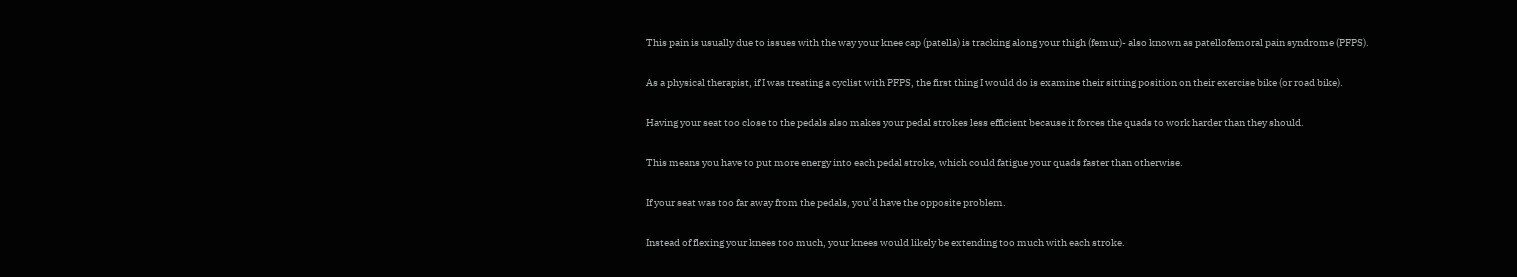This pain is usually due to issues with the way your knee cap (patella) is tracking along your thigh (femur)- also known as patellofemoral pain syndrome (PFPS).

As a physical therapist, if I was treating a cyclist with PFPS, the first thing I would do is examine their sitting position on their exercise bike (or road bike).

Having your seat too close to the pedals also makes your pedal strokes less efficient because it forces the quads to work harder than they should.

This means you have to put more energy into each pedal stroke, which could fatigue your quads faster than otherwise.

If your seat was too far away from the pedals, you’d have the opposite problem.

Instead of flexing your knees too much, your knees would likely be extending too much with each stroke.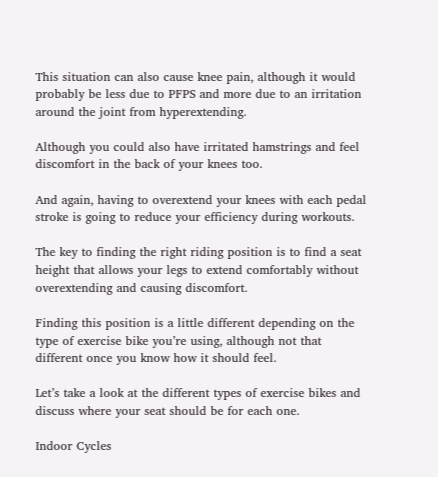This situation can also cause knee pain, although it would probably be less due to PFPS and more due to an irritation around the joint from hyperextending.

Although you could also have irritated hamstrings and feel discomfort in the back of your knees too.

And again, having to overextend your knees with each pedal stroke is going to reduce your efficiency during workouts.

The key to finding the right riding position is to find a seat height that allows your legs to extend comfortably without overextending and causing discomfort.

Finding this position is a little different depending on the type of exercise bike you’re using, although not that different once you know how it should feel.

Let’s take a look at the different types of exercise bikes and discuss where your seat should be for each one.

Indoor Cycles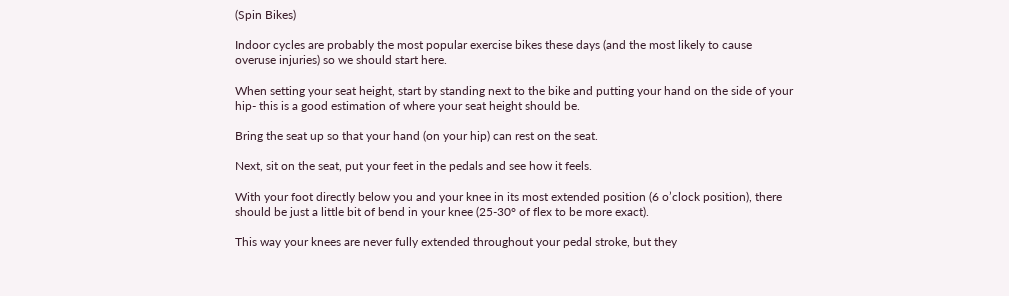(Spin Bikes)

Indoor cycles are probably the most popular exercise bikes these days (and the most likely to cause overuse injuries) so we should start here.

When setting your seat height, start by standing next to the bike and putting your hand on the side of your hip- this is a good estimation of where your seat height should be.

Bring the seat up so that your hand (on your hip) can rest on the seat.

Next, sit on the seat, put your feet in the pedals and see how it feels.

With your foot directly below you and your knee in its most extended position (6 o’clock position), there should be just a little bit of bend in your knee (25-30° of flex to be more exact).

This way your knees are never fully extended throughout your pedal stroke, but they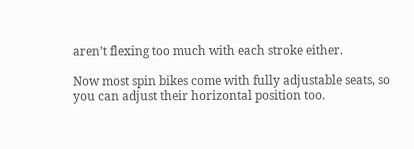aren’t flexing too much with each stroke either.

Now most spin bikes come with fully adjustable seats, so you can adjust their horizontal position too.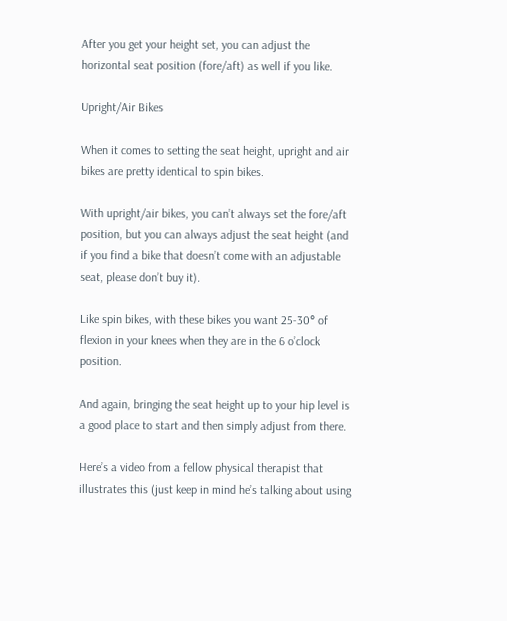After you get your height set, you can adjust the horizontal seat position (fore/aft) as well if you like.

Upright/Air Bikes

When it comes to setting the seat height, upright and air bikes are pretty identical to spin bikes.

With upright/air bikes, you can’t always set the fore/aft position, but you can always adjust the seat height (and if you find a bike that doesn’t come with an adjustable seat, please don’t buy it).

Like spin bikes, with these bikes you want 25-30° of flexion in your knees when they are in the 6 o’clock position.

And again, bringing the seat height up to your hip level is a good place to start and then simply adjust from there.

Here’s a video from a fellow physical therapist that illustrates this (just keep in mind he’s talking about using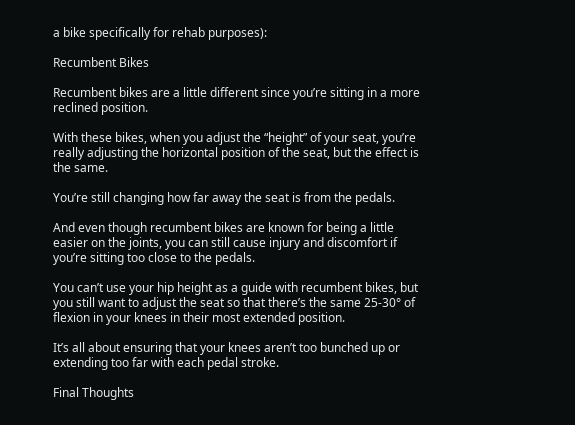a bike specifically for rehab purposes):

Recumbent Bikes

Recumbent bikes are a little different since you’re sitting in a more reclined position.

With these bikes, when you adjust the “height” of your seat, you’re really adjusting the horizontal position of the seat, but the effect is the same.

You’re still changing how far away the seat is from the pedals.

And even though recumbent bikes are known for being a little easier on the joints, you can still cause injury and discomfort if you’re sitting too close to the pedals.

You can’t use your hip height as a guide with recumbent bikes, but you still want to adjust the seat so that there’s the same 25-30° of flexion in your knees in their most extended position.

It’s all about ensuring that your knees aren’t too bunched up or extending too far with each pedal stroke.

Final Thoughts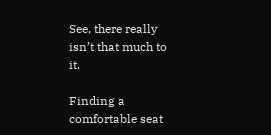See, there really isn’t that much to it.

Finding a comfortable seat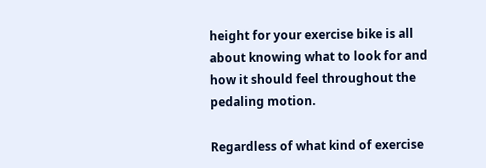height for your exercise bike is all about knowing what to look for and how it should feel throughout the pedaling motion.

Regardless of what kind of exercise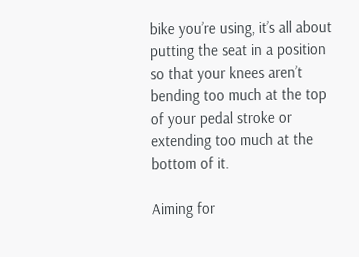bike you’re using, it’s all about putting the seat in a position so that your knees aren’t bending too much at the top of your pedal stroke or extending too much at the bottom of it.

Aiming for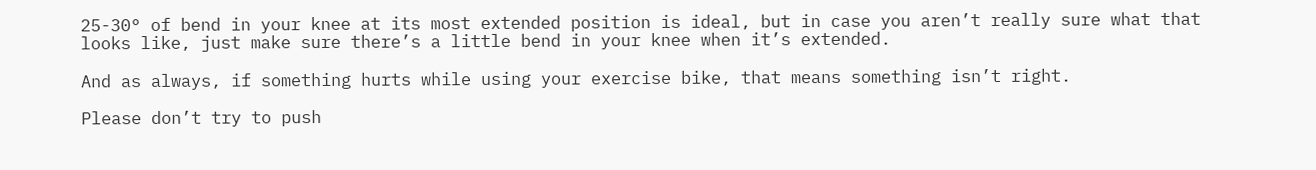25-30° of bend in your knee at its most extended position is ideal, but in case you aren’t really sure what that looks like, just make sure there’s a little bend in your knee when it’s extended.

And as always, if something hurts while using your exercise bike, that means something isn’t right.

Please don’t try to push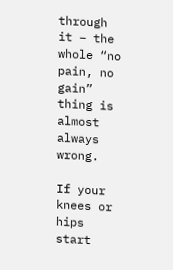through it – the whole “no pain, no gain” thing is almost always wrong.

If your knees or hips start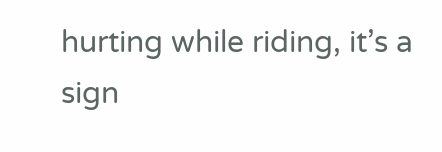hurting while riding, it’s a sign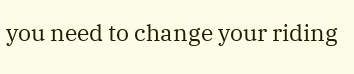you need to change your riding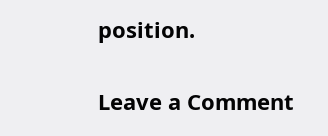position.


Leave a Comment